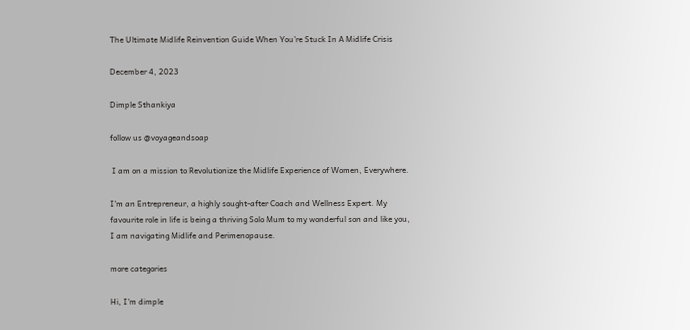The Ultimate Midlife Reinvention Guide When You’re Stuck In A Midlife Crisis

December 4, 2023

Dimple Sthankiya

follow us @voyageandsoap

 I am on a mission to Revolutionize the Midlife Experience of Women, Everywhere.

I'm an Entrepreneur, a highly sought-after Coach and Wellness Expert. My favourite role in life is being a thriving Solo Mum to my wonderful son and like you, I am navigating Midlife and Perimenopause.

more categories

Hi, I'm dimple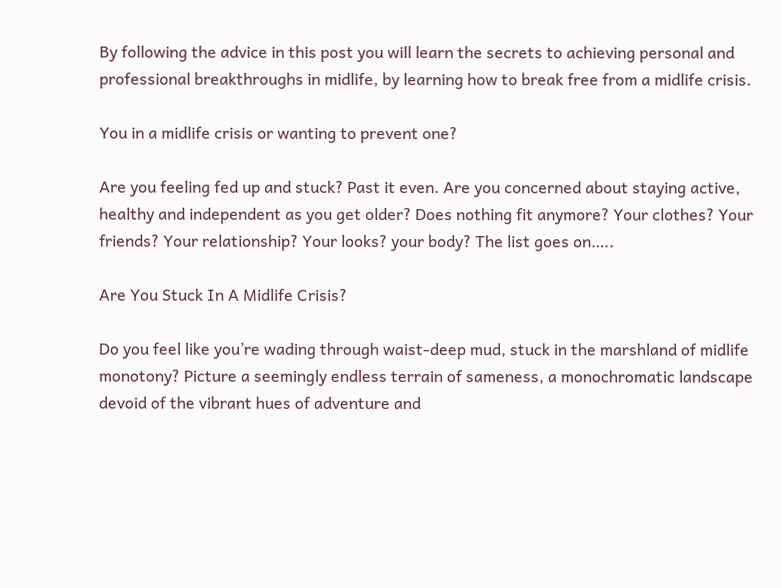By following the advice in this post you will learn the secrets to achieving personal and professional breakthroughs in midlife, by learning how to break free from a midlife crisis.

You in a midlife crisis or wanting to prevent one?

Are you feeling fed up and stuck? Past it even. Are you concerned about staying active, healthy and independent as you get older? Does nothing fit anymore? Your clothes? Your friends? Your relationship? Your looks? your body? The list goes on…..

Are You Stuck In A Midlife Crisis?

Do you feel like you’re wading through waist-deep mud, stuck in the marshland of midlife monotony? Picture a seemingly endless terrain of sameness, a monochromatic landscape devoid of the vibrant hues of adventure and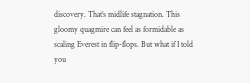discovery. That’s midlife stagnation. This gloomy quagmire can feel as formidable as scaling Everest in flip-flops. But what if I told you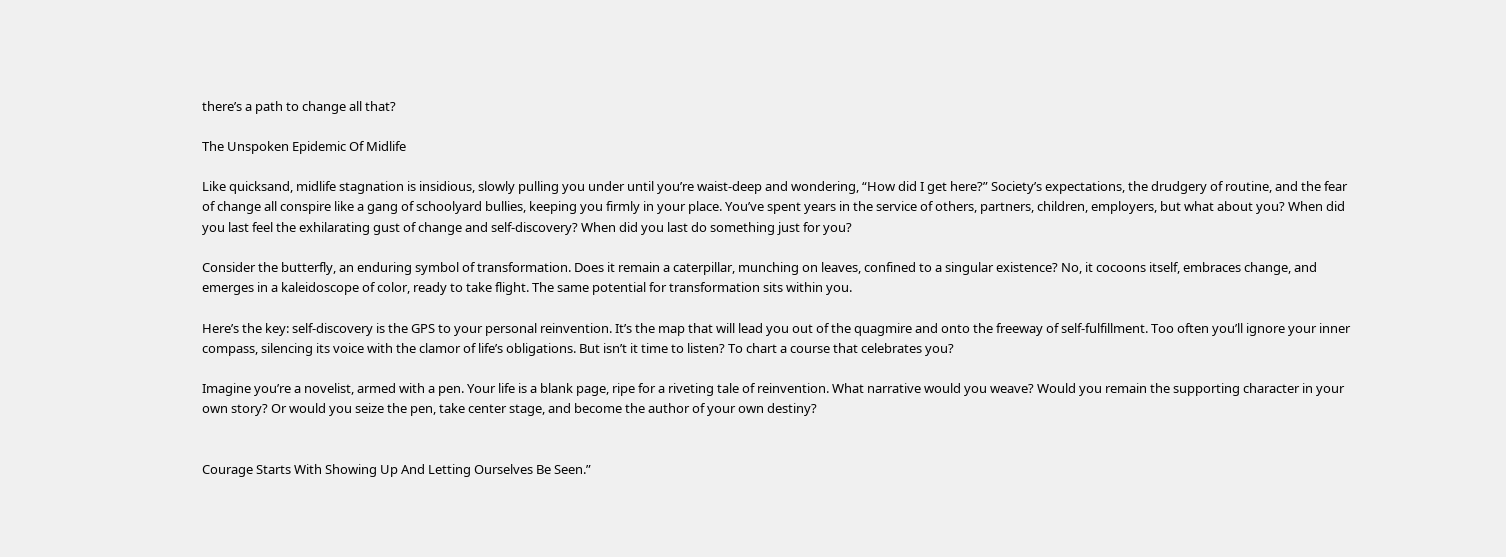there’s a path to change all that?

The Unspoken Epidemic Of Midlife

Like quicksand, midlife stagnation is insidious, slowly pulling you under until you’re waist-deep and wondering, “How did I get here?” Society’s expectations, the drudgery of routine, and the fear of change all conspire like a gang of schoolyard bullies, keeping you firmly in your place. You’ve spent years in the service of others, partners, children, employers, but what about you? When did you last feel the exhilarating gust of change and self-discovery? When did you last do something just for you?

Consider the butterfly, an enduring symbol of transformation. Does it remain a caterpillar, munching on leaves, confined to a singular existence? No, it cocoons itself, embraces change, and emerges in a kaleidoscope of color, ready to take flight. The same potential for transformation sits within you.

Here’s the key: self-discovery is the GPS to your personal reinvention. It’s the map that will lead you out of the quagmire and onto the freeway of self-fulfillment. Too often you’ll ignore your inner compass, silencing its voice with the clamor of life’s obligations. But isn’t it time to listen? To chart a course that celebrates you?

Imagine you’re a novelist, armed with a pen. Your life is a blank page, ripe for a riveting tale of reinvention. What narrative would you weave? Would you remain the supporting character in your own story? Or would you seize the pen, take center stage, and become the author of your own destiny?


Courage Starts With Showing Up And Letting Ourselves Be Seen.”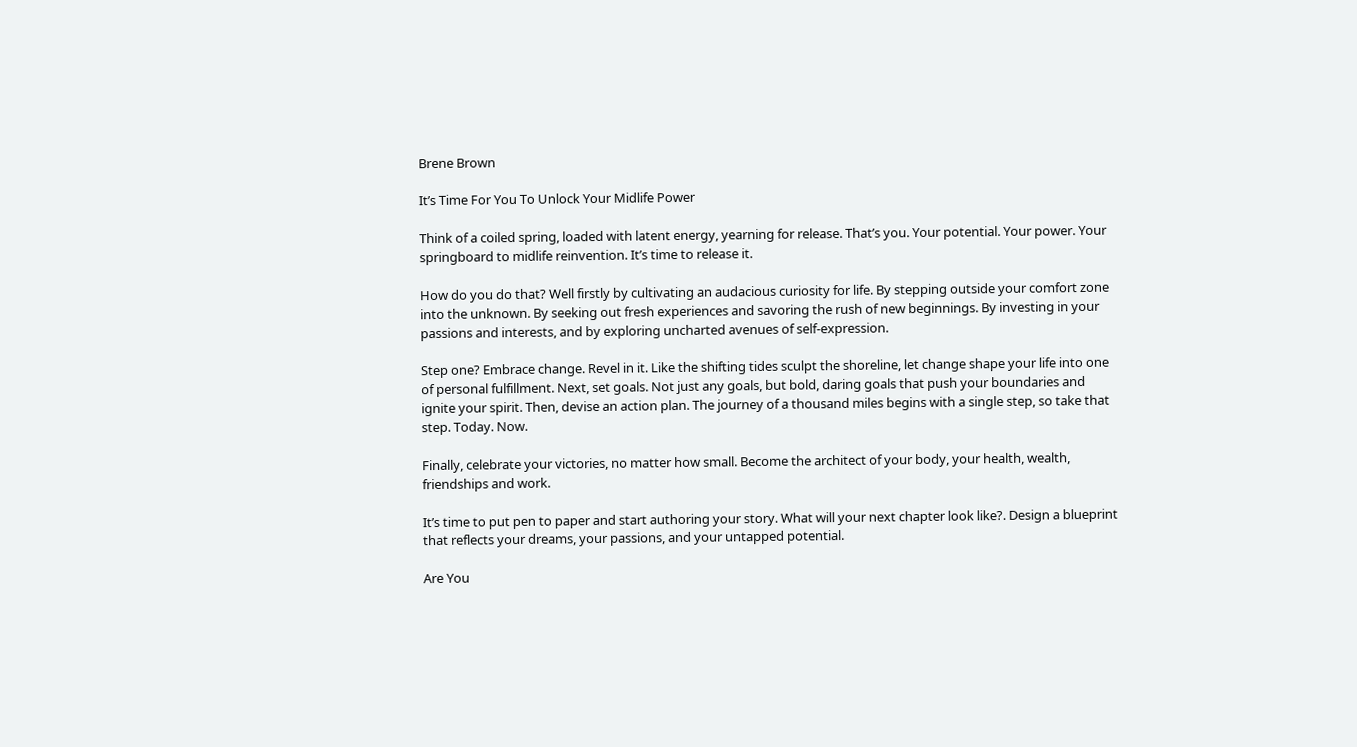Brene Brown

It’s Time For You To Unlock Your Midlife Power

Think of a coiled spring, loaded with latent energy, yearning for release. That’s you. Your potential. Your power. Your springboard to midlife reinvention. It’s time to release it.

How do you do that? Well firstly by cultivating an audacious curiosity for life. By stepping outside your comfort zone into the unknown. By seeking out fresh experiences and savoring the rush of new beginnings. By investing in your passions and interests, and by exploring uncharted avenues of self-expression.

Step one? Embrace change. Revel in it. Like the shifting tides sculpt the shoreline, let change shape your life into one of personal fulfillment. Next, set goals. Not just any goals, but bold, daring goals that push your boundaries and ignite your spirit. Then, devise an action plan. The journey of a thousand miles begins with a single step, so take that step. Today. Now.

Finally, celebrate your victories, no matter how small. Become the architect of your body, your health, wealth, friendships and work.

It’s time to put pen to paper and start authoring your story. What will your next chapter look like?. Design a blueprint that reflects your dreams, your passions, and your untapped potential.

Are You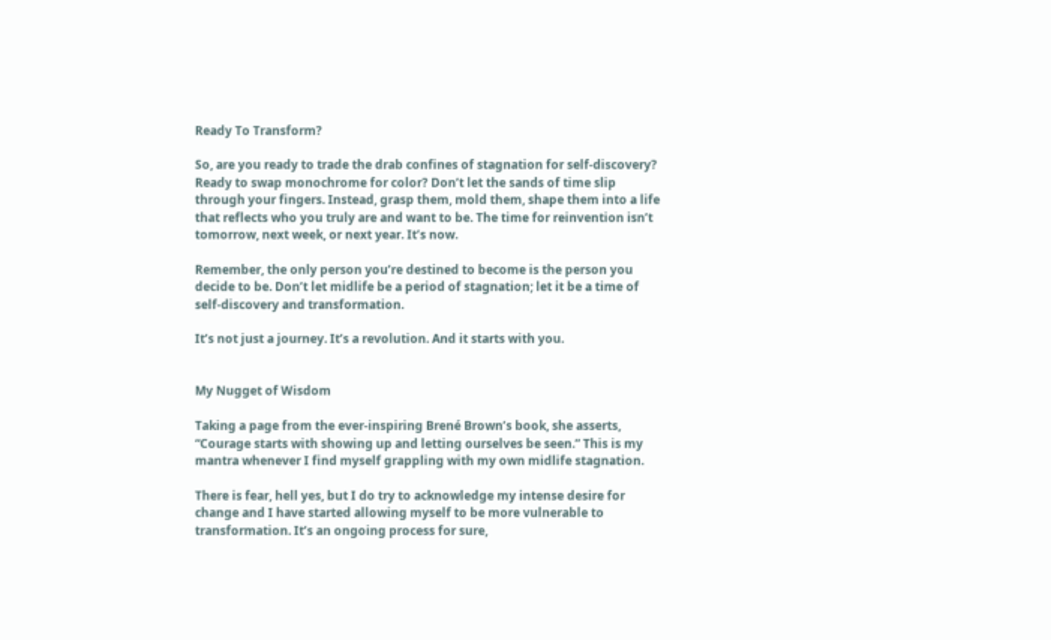Ready To Transform?

So, are you ready to trade the drab confines of stagnation for self-discovery? Ready to swap monochrome for color? Don’t let the sands of time slip through your fingers. Instead, grasp them, mold them, shape them into a life that reflects who you truly are and want to be. The time for reinvention isn’t tomorrow, next week, or next year. It’s now.

Remember, the only person you’re destined to become is the person you decide to be. Don’t let midlife be a period of stagnation; let it be a time of self-discovery and transformation.

It’s not just a journey. It’s a revolution. And it starts with you.


My Nugget of Wisdom

Taking a page from the ever-inspiring Brené Brown’s book, she asserts, “Courage starts with showing up and letting ourselves be seen.” This is my mantra whenever I find myself grappling with my own midlife stagnation.

There is fear, hell yes, but I do try to acknowledge my intense desire for change and I have started allowing myself to be more vulnerable to transformation. It’s an ongoing process for sure,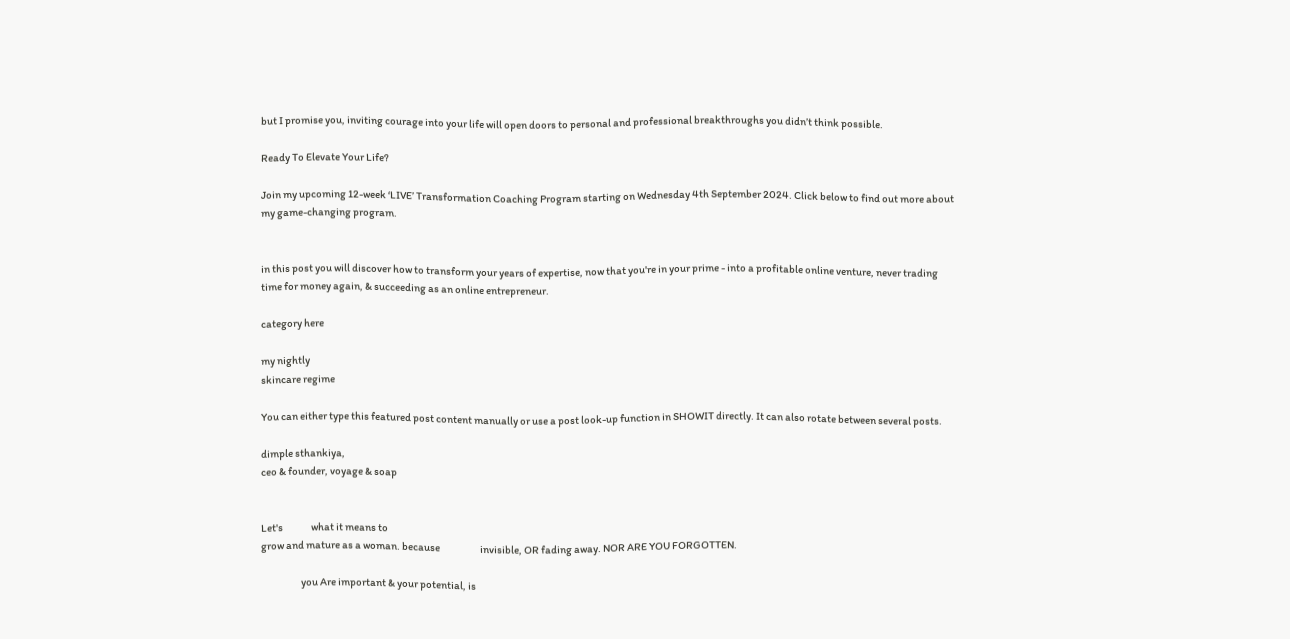but I promise you, inviting courage into your life will open doors to personal and professional breakthroughs you didn’t think possible.

Ready To Elevate Your Life?

Join my upcoming 12-week ‘LIVE’ Transformation Coaching Program starting on Wednesday 4th September 2024. Click below to find out more about my game-changing program.


in this post you will discover how to transform your years of expertise, now that you're in your prime - into a profitable online venture, never trading time for money again, & succeeding as an online entrepreneur.

category here

my nightly
skincare regime

You can either type this featured post content manually or use a post look-up function in SHOWIT directly. It can also rotate between several posts.

dimple sthankiya,
ceo & founder, voyage & soap


Let's              what it means to
grow and mature as a woman. because                    invisible, OR fading away. NOR ARE YOU FORGOTTEN.

                    you Are important & your potential, is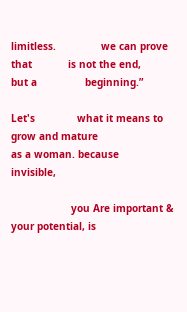limitless.               we can prove that            is not the end,
but a                beginning.”

Let's              what it means to grow and mature
as a woman. because                    invisible,

                    you Are important & your potential, is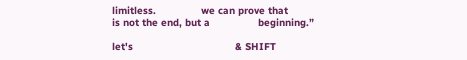limitless.               we can prove that
is not the end, but a                beginning.”

let's                                  & SHIFT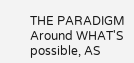THE PARADIGM Around WHAT'S possible, AS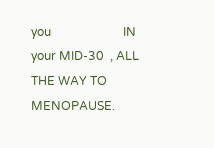you                        IN your MID-30  , ALL THE WAY TO MENOPAUSE.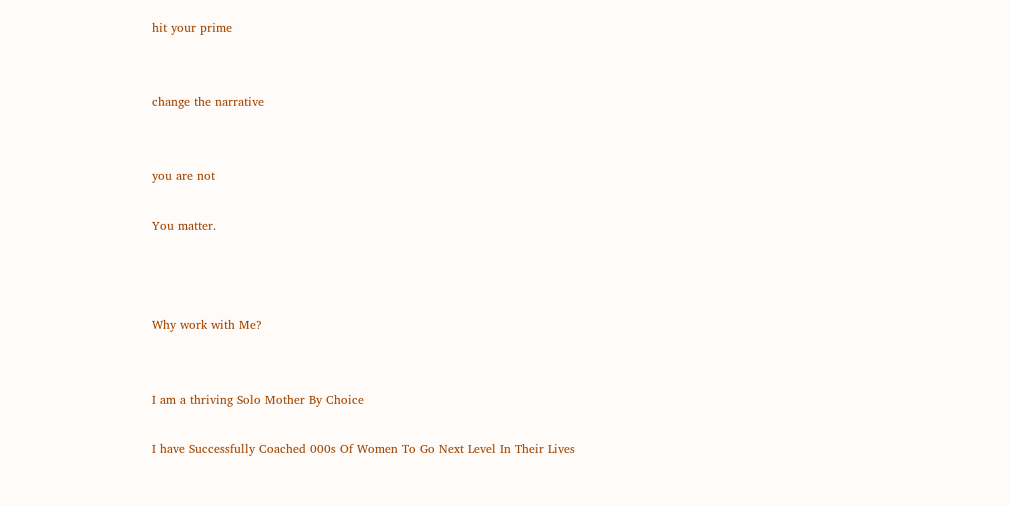hit your prime


change the narrative


you are not

You matter.



Why work with Me?


I am a thriving Solo Mother By Choice

I have Successfully Coached 000s Of Women To Go Next Level In Their Lives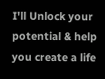I'll Unlock your potential & help you create a life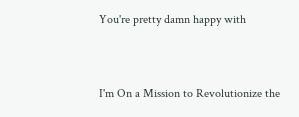You're pretty damn happy with


I'm On a Mission to Revolutionize the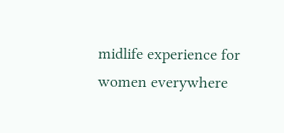midlife experience for women everywhere